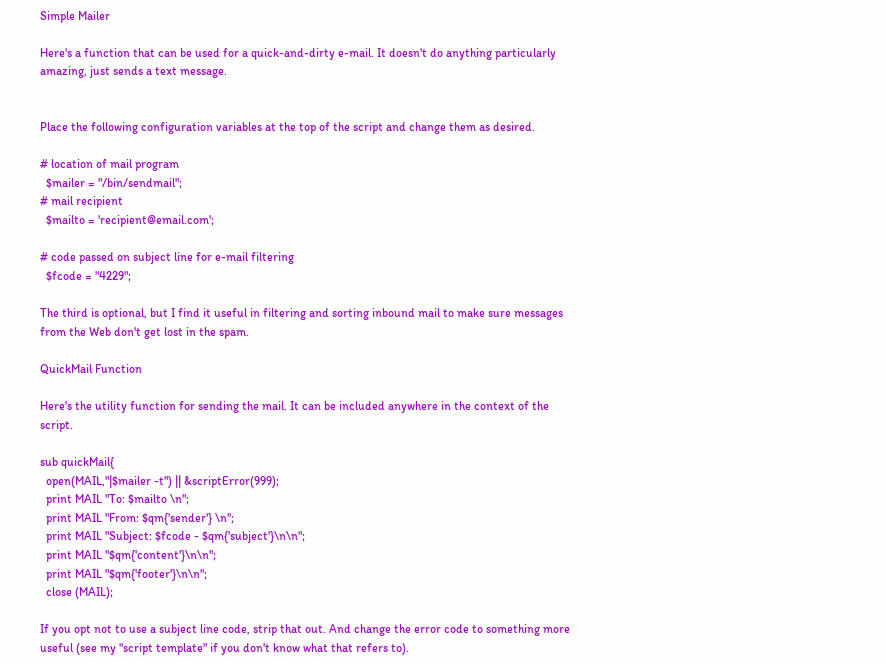Simple Mailer

Here's a function that can be used for a quick-and-dirty e-mail. It doesn't do anything particularly amazing, just sends a text message.


Place the following configuration variables at the top of the script and change them as desired.

# location of mail program
  $mailer = "/bin/sendmail";
# mail recipient
  $mailto = 'recipient@email.com';

# code passed on subject line for e-mail filtering
  $fcode = "4229";

The third is optional, but I find it useful in filtering and sorting inbound mail to make sure messages from the Web don't get lost in the spam.

QuickMail Function

Here's the utility function for sending the mail. It can be included anywhere in the context of the script.

sub quickMail{
  open(MAIL,"|$mailer -t") || &scriptError(999);
  print MAIL "To: $mailto \n";
  print MAIL "From: $qm{'sender'} \n";
  print MAIL "Subject: $fcode - $qm{'subject'}\n\n";
  print MAIL "$qm{'content'}\n\n";
  print MAIL "$qm{'footer'}\n\n";
  close (MAIL);

If you opt not to use a subject line code, strip that out. And change the error code to something more useful (see my "script template" if you don't know what that refers to).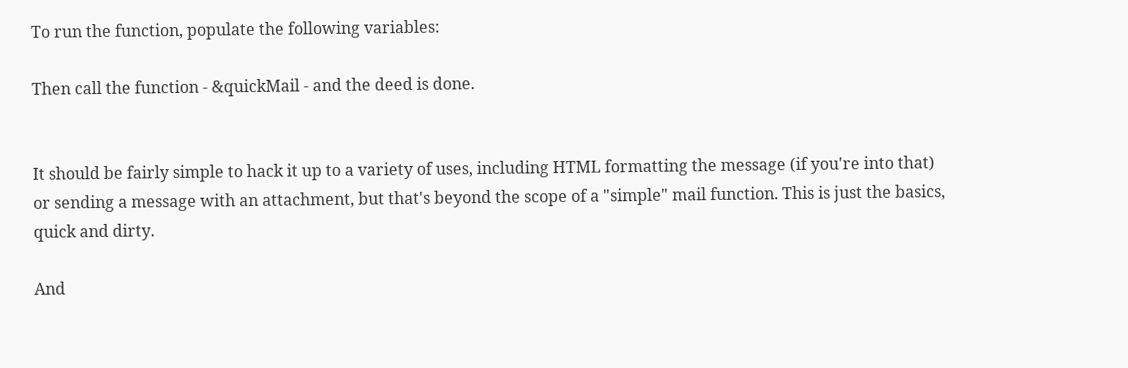To run the function, populate the following variables:

Then call the function - &quickMail - and the deed is done.


It should be fairly simple to hack it up to a variety of uses, including HTML formatting the message (if you're into that) or sending a message with an attachment, but that's beyond the scope of a "simple" mail function. This is just the basics, quick and dirty.

And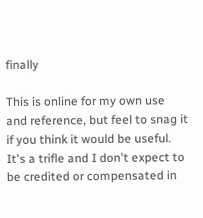finally

This is online for my own use and reference, but feel to snag it if you think it would be useful. It's a trifle and I don't expect to be credited or compensated in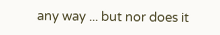any way ... but nor does it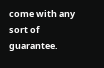come with any sort of guarantee.